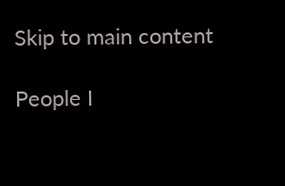Skip to main content

People I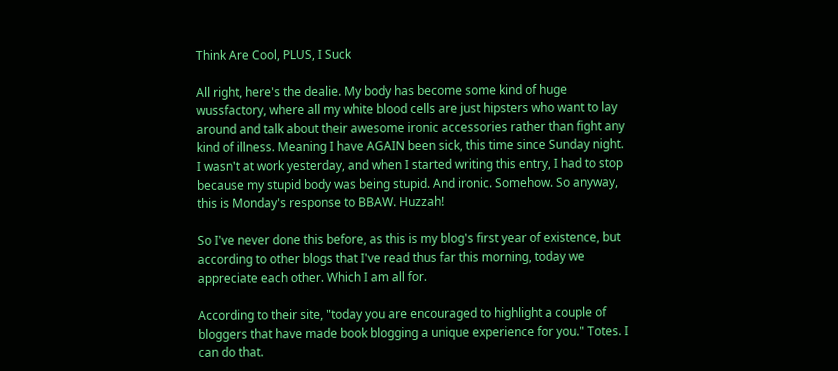Think Are Cool, PLUS, I Suck

All right, here's the dealie. My body has become some kind of huge wussfactory, where all my white blood cells are just hipsters who want to lay around and talk about their awesome ironic accessories rather than fight any kind of illness. Meaning I have AGAIN been sick, this time since Sunday night. I wasn't at work yesterday, and when I started writing this entry, I had to stop because my stupid body was being stupid. And ironic. Somehow. So anyway, this is Monday's response to BBAW. Huzzah!

So I've never done this before, as this is my blog's first year of existence, but according to other blogs that I've read thus far this morning, today we appreciate each other. Which I am all for.

According to their site, "today you are encouraged to highlight a couple of bloggers that have made book blogging a unique experience for you." Totes. I can do that.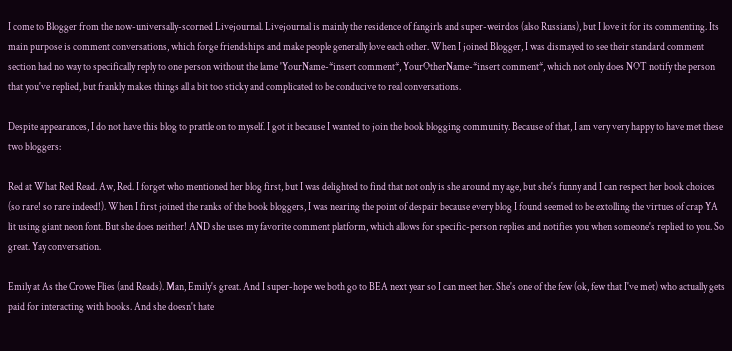I come to Blogger from the now-universally-scorned Livejournal. Livejournal is mainly the residence of fangirls and super-weirdos (also Russians), but I love it for its commenting. Its main purpose is comment conversations, which forge friendships and make people generally love each other. When I joined Blogger, I was dismayed to see their standard comment section had no way to specifically reply to one person without the lame 'YourName-*insert comment*, YourOtherName-*insert comment*, which not only does NOT notify the person that you've replied, but frankly makes things all a bit too sticky and complicated to be conducive to real conversations.

Despite appearances, I do not have this blog to prattle on to myself. I got it because I wanted to join the book blogging community. Because of that, I am very very happy to have met these two bloggers:

Red at What Red Read. Aw, Red. I forget who mentioned her blog first, but I was delighted to find that not only is she around my age, but she's funny and I can respect her book choices (so rare! so rare indeed!). When I first joined the ranks of the book bloggers, I was nearing the point of despair because every blog I found seemed to be extolling the virtues of crap YA lit using giant neon font. But she does neither! AND she uses my favorite comment platform, which allows for specific-person replies and notifies you when someone's replied to you. So great. Yay conversation.

Emily at As the Crowe Flies (and Reads). Man, Emily's great. And I super-hope we both go to BEA next year so I can meet her. She's one of the few (ok, few that I've met) who actually gets paid for interacting with books. And she doesn't hate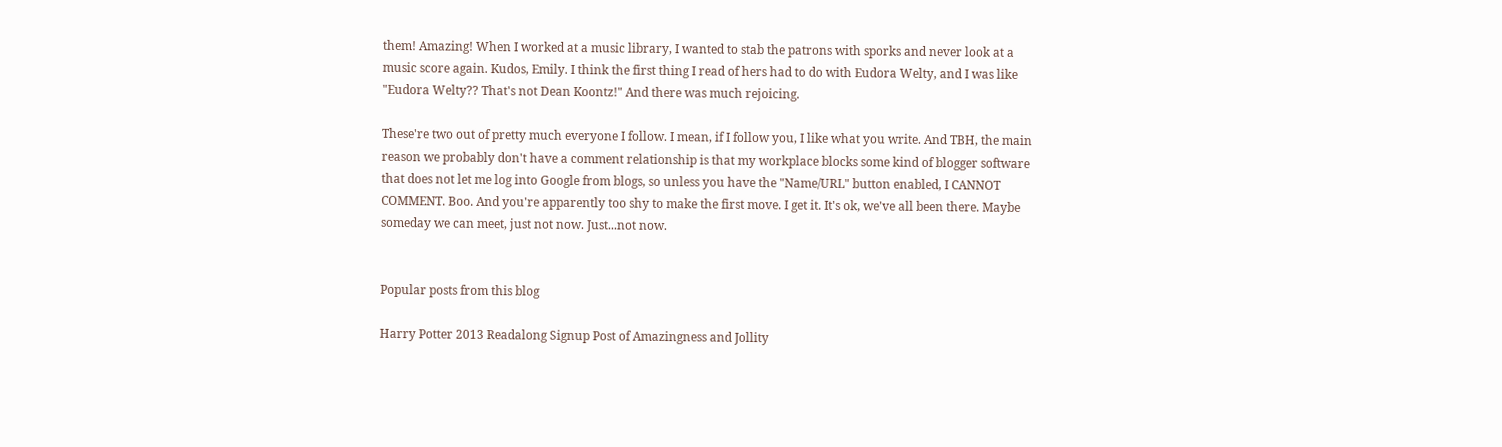them! Amazing! When I worked at a music library, I wanted to stab the patrons with sporks and never look at a music score again. Kudos, Emily. I think the first thing I read of hers had to do with Eudora Welty, and I was like "Eudora Welty?? That's not Dean Koontz!" And there was much rejoicing.

These're two out of pretty much everyone I follow. I mean, if I follow you, I like what you write. And TBH, the main reason we probably don't have a comment relationship is that my workplace blocks some kind of blogger software that does not let me log into Google from blogs, so unless you have the "Name/URL" button enabled, I CANNOT COMMENT. Boo. And you're apparently too shy to make the first move. I get it. It's ok, we've all been there. Maybe someday we can meet, just not now. Just...not now.


Popular posts from this blog

Harry Potter 2013 Readalong Signup Post of Amazingness and Jollity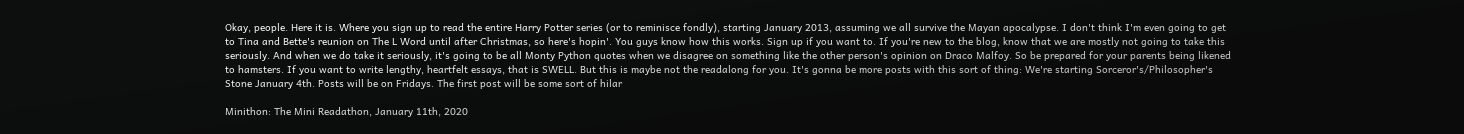Okay, people. Here it is. Where you sign up to read the entire Harry Potter series (or to reminisce fondly), starting January 2013, assuming we all survive the Mayan apocalypse. I don't think I'm even going to get to Tina and Bette's reunion on The L Word until after Christmas, so here's hopin'. You guys know how this works. Sign up if you want to. If you're new to the blog, know that we are mostly not going to take this seriously. And when we do take it seriously, it's going to be all Monty Python quotes when we disagree on something like the other person's opinion on Draco Malfoy. So be prepared for your parents being likened to hamsters. If you want to write lengthy, heartfelt essays, that is SWELL. But this is maybe not the readalong for you. It's gonna be more posts with this sort of thing: We're starting Sorceror's/Philosopher's Stone January 4th. Posts will be on Fridays. The first post will be some sort of hilar

Minithon: The Mini Readathon, January 11th, 2020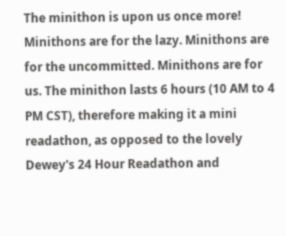The minithon is upon us once more! Minithons are for the lazy. Minithons are for the uncommitted. Minithons are for us. The minithon lasts 6 hours (10 AM to 4 PM CST), therefore making it a mini readathon, as opposed to the lovely Dewey's 24 Hour Readathon and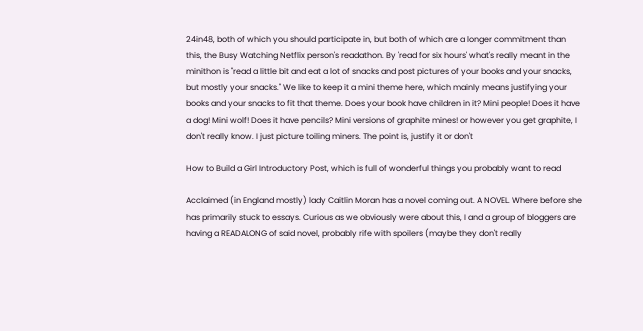24in48, both of which you should participate in, but both of which are a longer commitment than this, the Busy Watching Netflix person's readathon. By 'read for six hours' what's really meant in the minithon is "read a little bit and eat a lot of snacks and post pictures of your books and your snacks, but mostly your snacks." We like to keep it a mini theme here, which mainly means justifying your books and your snacks to fit that theme. Does your book have children in it? Mini people! Does it have a dog! Mini wolf! Does it have pencils? Mini versions of graphite mines! or however you get graphite, I don't really know. I just picture toiling miners. The point is, justify it or don't

How to Build a Girl Introductory Post, which is full of wonderful things you probably want to read

Acclaimed (in England mostly) lady Caitlin Moran has a novel coming out. A NOVEL. Where before she has primarily stuck to essays. Curious as we obviously were about this, I and a group of bloggers are having a READALONG of said novel, probably rife with spoilers (maybe they don't really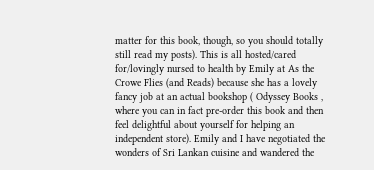matter for this book, though, so you should totally still read my posts). This is all hosted/cared for/lovingly nursed to health by Emily at As the Crowe Flies (and Reads) because she has a lovely fancy job at an actual bookshop ( Odyssey Books , where you can in fact pre-order this book and then feel delightful about yourself for helping an independent store). Emily and I have negotiated the wonders of Sri Lankan cuisine and wandered the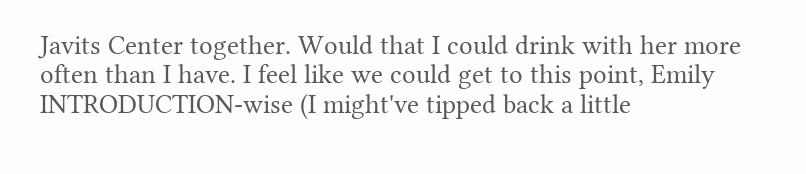Javits Center together. Would that I could drink with her more often than I have. I feel like we could get to this point, Emily INTRODUCTION-wise (I might've tipped back a little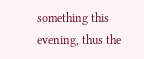something this evening, thus the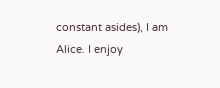constant asides), I am Alice. I enjoy